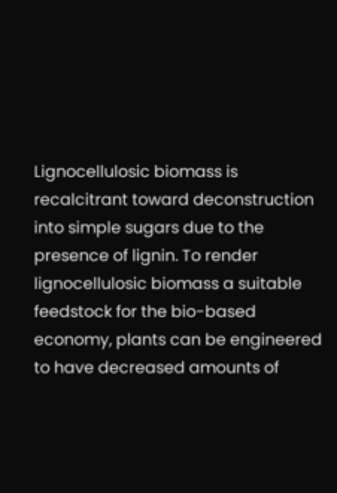Lignocellulosic biomass is recalcitrant toward deconstruction into simple sugars due to the presence of lignin. To render lignocellulosic biomass a suitable feedstock for the bio-based economy, plants can be engineered to have decreased amounts of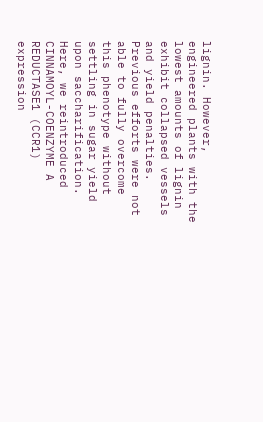lignin. However, engineered plants with the lowest amounts of lignin exhibit collapsed vessels and yield penalties. Previous efforts were not able to fully overcome this phenotype without settling in sugar yield upon saccharification. Here, we reintroduced CINNAMOYL-COENZYME A REDUCTASE1 (CCR1) expression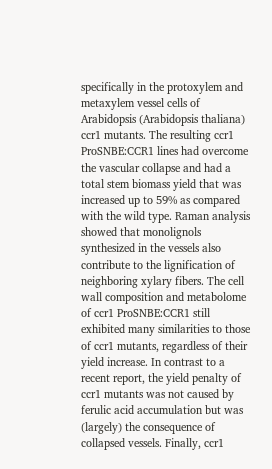specifically in the protoxylem and metaxylem vessel cells of Arabidopsis (Arabidopsis thaliana) ccr1 mutants. The resulting ccr1 ProSNBE:CCR1 lines had overcome the vascular collapse and had a total stem biomass yield that was increased up to 59% as compared with the wild type. Raman analysis showed that monolignols synthesized in the vessels also contribute to the lignification of neighboring xylary fibers. The cell wall composition and metabolome of ccr1 ProSNBE:CCR1 still exhibited many similarities to those of ccr1 mutants, regardless of their yield increase. In contrast to a recent report, the yield penalty of ccr1 mutants was not caused by ferulic acid accumulation but was (largely) the consequence of collapsed vessels. Finally, ccr1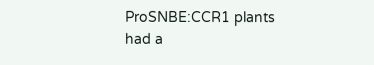ProSNBE:CCR1 plants had a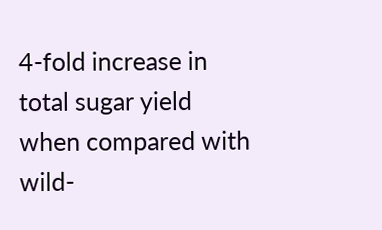4-fold increase in total sugar yield when compared with wild-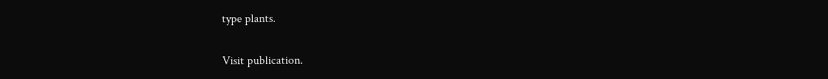type plants.

Visit publication.